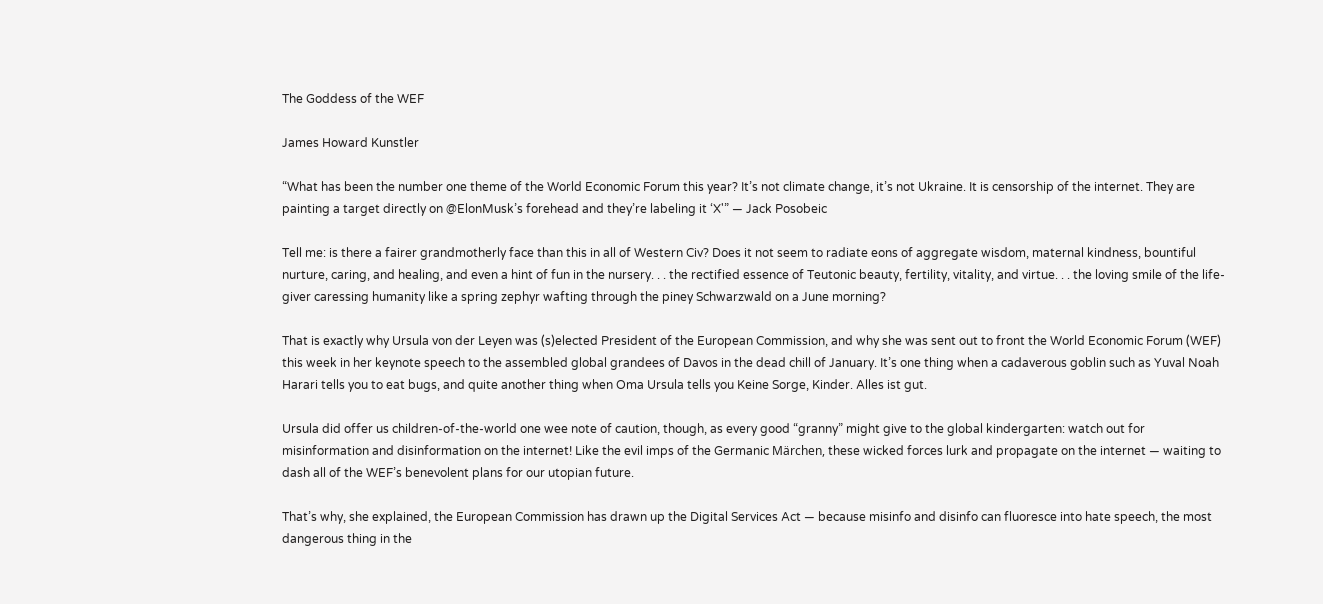The Goddess of the WEF

James Howard Kunstler

“What has been the number one theme of the World Economic Forum this year? It’s not climate change, it’s not Ukraine. It is censorship of the internet. They are painting a target directly on @ElonMusk’s forehead and they’re labeling it ‘X'” — Jack Posobeic

Tell me: is there a fairer grandmotherly face than this in all of Western Civ? Does it not seem to radiate eons of aggregate wisdom, maternal kindness, bountiful nurture, caring, and healing, and even a hint of fun in the nursery. . . the rectified essence of Teutonic beauty, fertility, vitality, and virtue. . . the loving smile of the life-giver caressing humanity like a spring zephyr wafting through the piney Schwarzwald on a June morning?

That is exactly why Ursula von der Leyen was (s)elected President of the European Commission, and why she was sent out to front the World Economic Forum (WEF) this week in her keynote speech to the assembled global grandees of Davos in the dead chill of January. It’s one thing when a cadaverous goblin such as Yuval Noah Harari tells you to eat bugs, and quite another thing when Oma Ursula tells you Keine Sorge, Kinder. Alles ist gut.

Ursula did offer us children-of-the-world one wee note of caution, though, as every good “granny” might give to the global kindergarten: watch out for misinformation and disinformation on the internet! Like the evil imps of the Germanic Märchen, these wicked forces lurk and propagate on the internet — waiting to dash all of the WEF’s benevolent plans for our utopian future.

That’s why, she explained, the European Commission has drawn up the Digital Services Act — because misinfo and disinfo can fluoresce into hate speech, the most dangerous thing in the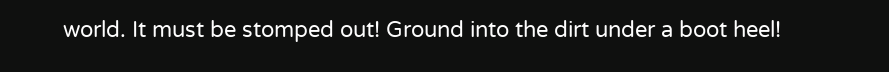world. It must be stomped out! Ground into the dirt under a boot heel!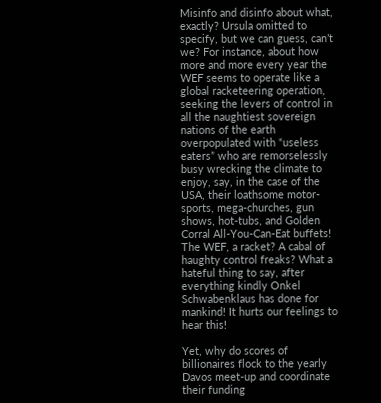Misinfo and disinfo about what, exactly? Ursula omitted to specify, but we can guess, can’t we? For instance, about how more and more every year the WEF seems to operate like a global racketeering operation, seeking the levers of control in all the naughtiest sovereign nations of the earth overpopulated with “useless eaters” who are remorselessly busy wrecking the climate to enjoy, say, in the case of the USA, their loathsome motor-sports, mega-churches, gun shows, hot-tubs, and Golden Corral All-You-Can-Eat buffets! The WEF, a racket? A cabal of haughty control freaks? What a hateful thing to say, after everything kindly Onkel Schwabenklaus has done for mankind! It hurts our feelings to hear this!

Yet, why do scores of billionaires flock to the yearly Davos meet-up and coordinate their funding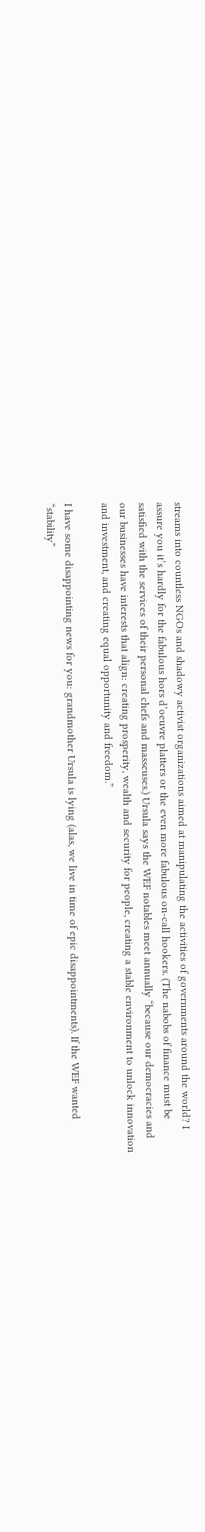streams into countless NGOs and shadowy activist organizations aimed at manipulating the activities of governments around the world? I assure you it’s hardly for the fabulous hors d’oeuvre platters or the even more fabulous on-call hookers. (The nabobs of finance must be satisfied with the services of their personal chefs and masseuses.) Ursula says the WEF notables meet annually “because our democracies and our businesses have interests that align: creating prosperity, wealth and security for people, creating a stable environment to unlock innovation and investment, and creating equal opportunity and freedom.”

I have some disappointing news for you: grandmother Ursula is lying (alas, we live in time of epic disappointments). If the WEF wanted “stability”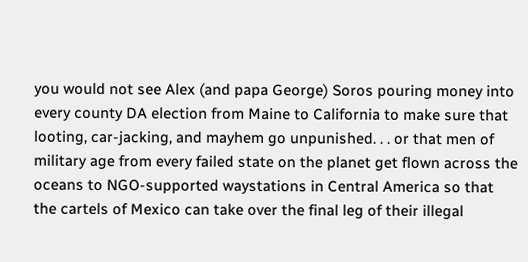you would not see Alex (and papa George) Soros pouring money into every county DA election from Maine to California to make sure that looting, car-jacking, and mayhem go unpunished. . . or that men of military age from every failed state on the planet get flown across the oceans to NGO-supported waystations in Central America so that the cartels of Mexico can take over the final leg of their illegal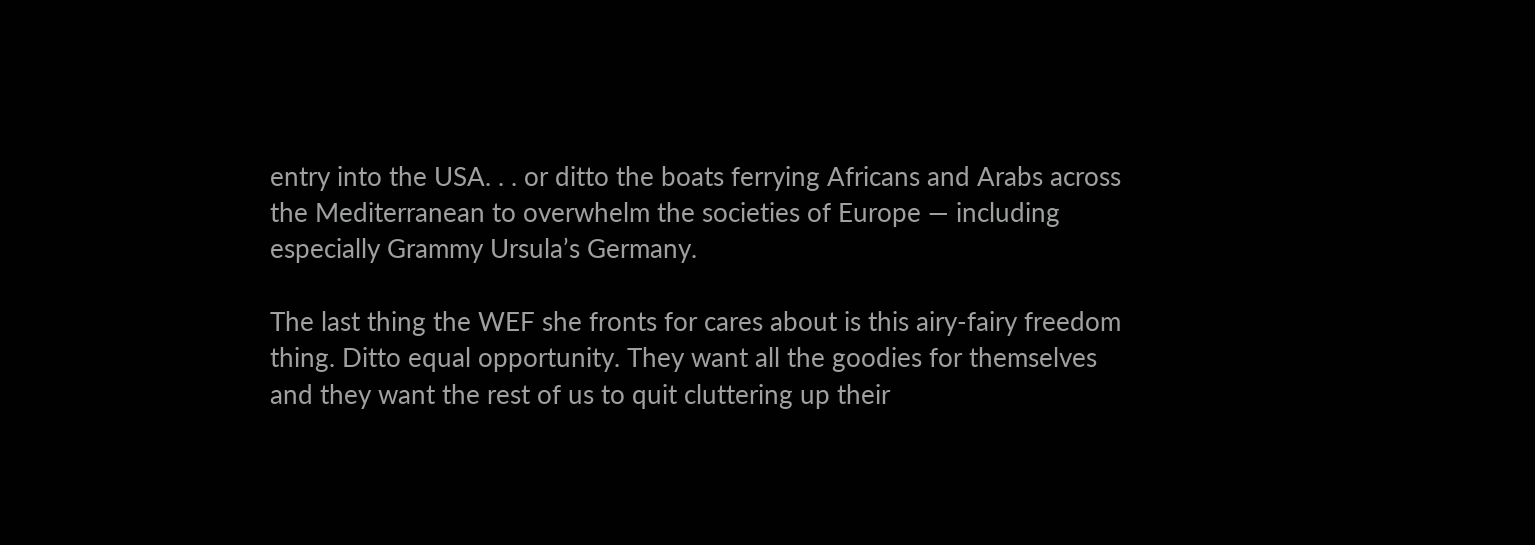entry into the USA. . . or ditto the boats ferrying Africans and Arabs across the Mediterranean to overwhelm the societies of Europe — including especially Grammy Ursula’s Germany.

The last thing the WEF she fronts for cares about is this airy-fairy freedom thing. Ditto equal opportunity. They want all the goodies for themselves and they want the rest of us to quit cluttering up their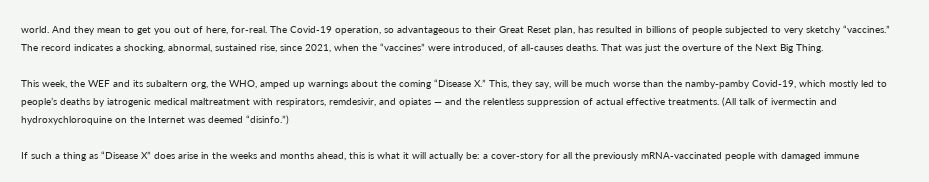world. And they mean to get you out of here, for-real. The Covid-19 operation, so advantageous to their Great Reset plan, has resulted in billions of people subjected to very sketchy “vaccines.” The record indicates a shocking, abnormal, sustained rise, since 2021, when the “vaccines” were introduced, of all-causes deaths. That was just the overture of the Next Big Thing.

This week, the WEF and its subaltern org, the WHO, amped up warnings about the coming “Disease X.” This, they say, will be much worse than the namby-pamby Covid-19, which mostly led to people’s deaths by iatrogenic medical maltreatment with respirators, remdesivir, and opiates — and the relentless suppression of actual effective treatments. (All talk of ivermectin and hydroxychloroquine on the Internet was deemed “disinfo.”)

If such a thing as “Disease X” does arise in the weeks and months ahead, this is what it will actually be: a cover-story for all the previously mRNA-vaccinated people with damaged immune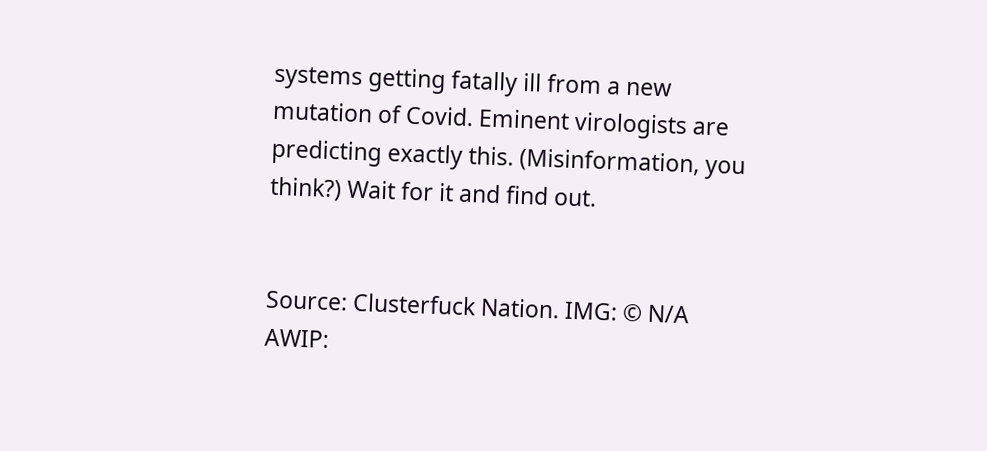systems getting fatally ill from a new mutation of Covid. Eminent virologists are predicting exactly this. (Misinformation, you think?) Wait for it and find out.


Source: Clusterfuck Nation. IMG: © N/A AWIP: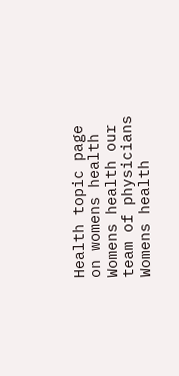Health topic page on womens health Womens health our team of physicians Womens health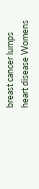breast cancer lumps heart disease Womens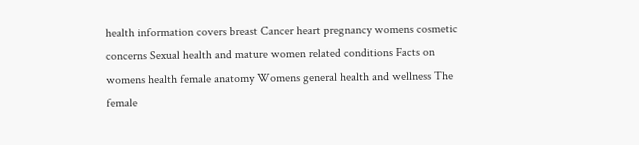health information covers breast Cancer heart pregnancy womens cosmetic concerns Sexual health and mature women related conditions Facts on womens health female anatomy Womens general health and wellness The female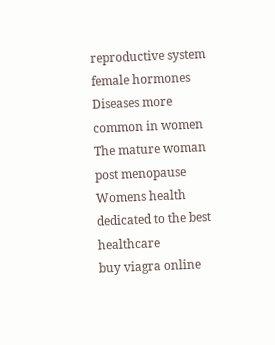reproductive system female hormones Diseases more common in women The mature woman post menopause Womens health dedicated to the best healthcare
buy viagra online